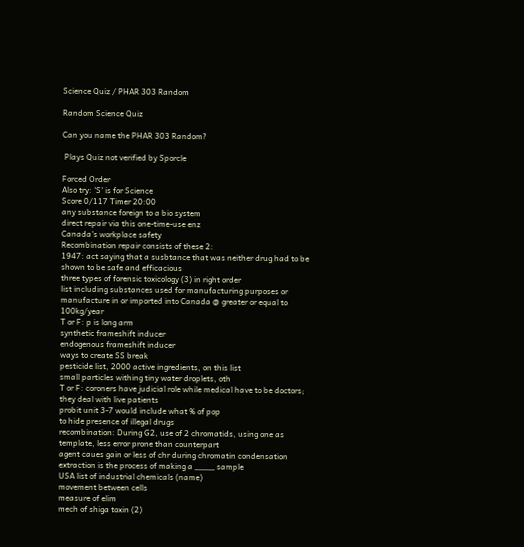Science Quiz / PHAR 303 Random

Random Science Quiz

Can you name the PHAR 303 Random?

 Plays Quiz not verified by Sporcle

Forced Order
Also try: 'S' is for Science
Score 0/117 Timer 20:00
any substance foreign to a bio system
direct repair via this one-time-use enz
Canada's workplace safety
Recombination repair consists of these 2:
1947: act saying that a susbtance that was neither drug had to be shown to be safe and efficacious
three types of forensic toxicology (3) in right order
list including substances used for manufacturing purposes or manufacture in or imported into Canada @ greater or equal to 100kg/year
T or F: p is long arm
synthetic frameshift inducer
endogenous frameshift inducer
ways to create SS break
pesticide list, 2000 active ingredients, on this list
small particles withing tiny water droplets, oth
T or F: coroners have judicial role while medical have to be doctors; they deal with live patients
probit unit 3-7 would include what % of pop
to hide presence of illegal drugs
recombination: During G2, use of 2 chromatids, using one as template, less error prone than counterpart
agent caues gain or less of chr during chromatin condensation
extraction is the process of making a ____ sample
USA list of industrial chemicals (name)
movement between cells
measure of elim
mech of shiga toxin (2)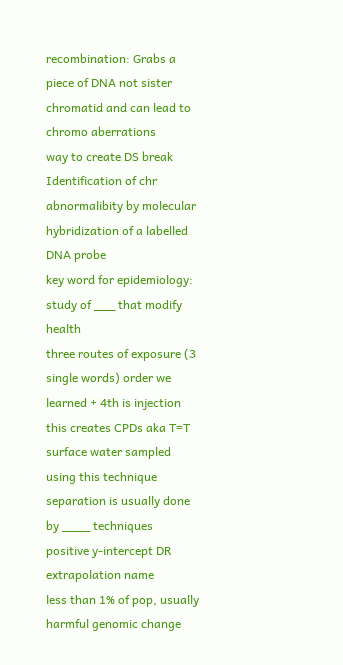recombination: Grabs a piece of DNA not sister chromatid and can lead to chromo aberrations
way to create DS break
Identification of chr abnormalibity by molecular hybridization of a labelled DNA probe
key word for epidemiology: study of ___ that modify health
three routes of exposure (3 single words) order we learned + 4th is injection
this creates CPDs aka T=T
surface water sampled using this technique
separation is usually done by ____ techniques
positive y-intercept DR extrapolation name
less than 1% of pop, usually harmful genomic change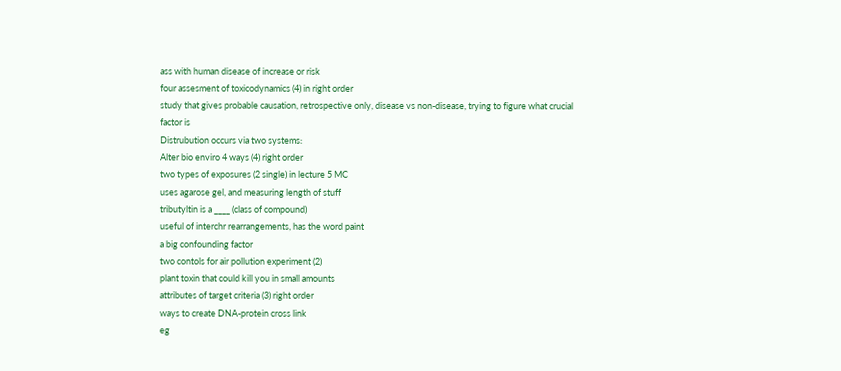ass with human disease of increase or risk
four assesment of toxicodynamics (4) in right order
study that gives probable causation, retrospective only, disease vs non-disease, trying to figure what crucial factor is
Distrubution occurs via two systems:
Alter bio enviro 4 ways (4) right order
two types of exposures (2 single) in lecture 5 MC
uses agarose gel, and measuring length of stuff
tributyltin is a ____ (class of compound)
useful of interchr rearrangements, has the word paint
a big confounding factor
two contols for air pollution experiment (2)
plant toxin that could kill you in small amounts
attributes of target criteria (3) right order
ways to create DNA-protein cross link
eg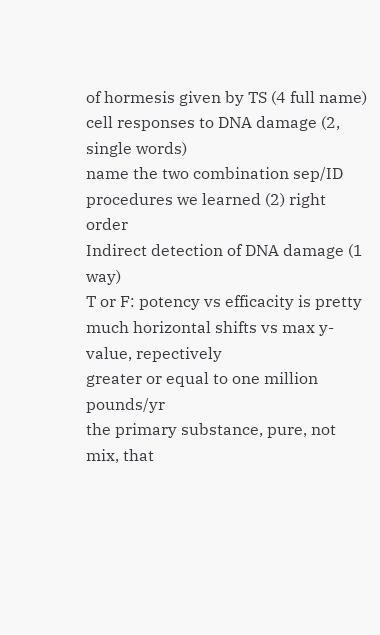of hormesis given by TS (4 full name)
cell responses to DNA damage (2, single words)
name the two combination sep/ID procedures we learned (2) right order
Indirect detection of DNA damage (1 way)
T or F: potency vs efficacity is pretty much horizontal shifts vs max y-value, repectively
greater or equal to one million pounds/yr
the primary substance, pure, not mix, that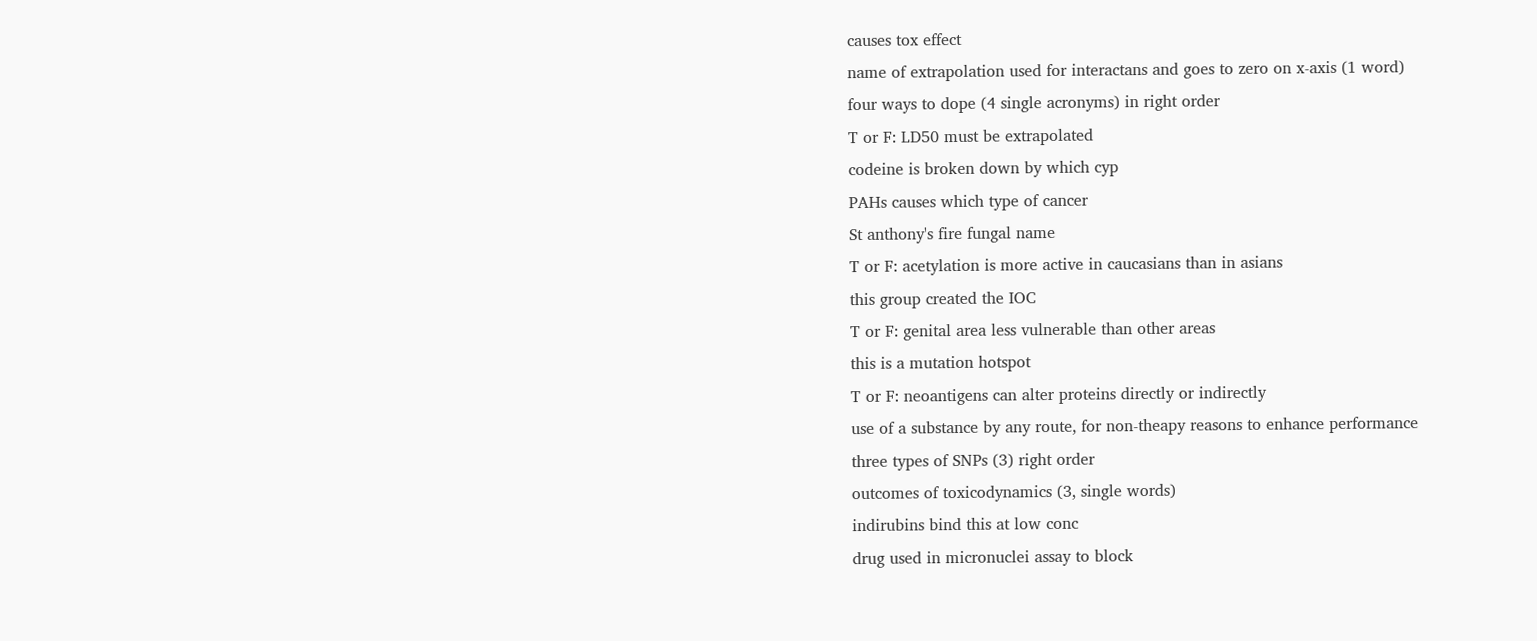causes tox effect
name of extrapolation used for interactans and goes to zero on x-axis (1 word)
four ways to dope (4 single acronyms) in right order
T or F: LD50 must be extrapolated
codeine is broken down by which cyp
PAHs causes which type of cancer
St anthony's fire fungal name
T or F: acetylation is more active in caucasians than in asians
this group created the IOC
T or F: genital area less vulnerable than other areas
this is a mutation hotspot
T or F: neoantigens can alter proteins directly or indirectly
use of a substance by any route, for non-theapy reasons to enhance performance
three types of SNPs (3) right order
outcomes of toxicodynamics (3, single words)
indirubins bind this at low conc
drug used in micronuclei assay to block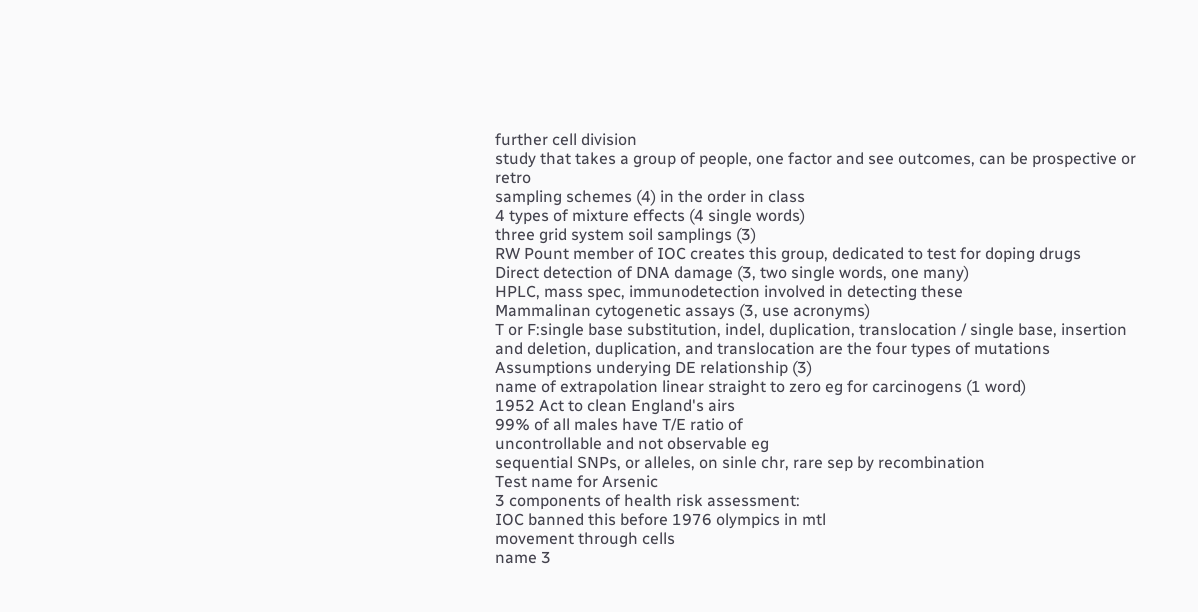further cell division
study that takes a group of people, one factor and see outcomes, can be prospective or retro
sampling schemes (4) in the order in class
4 types of mixture effects (4 single words)
three grid system soil samplings (3)
RW Pount member of IOC creates this group, dedicated to test for doping drugs
Direct detection of DNA damage (3, two single words, one many)
HPLC, mass spec, immunodetection involved in detecting these
Mammalinan cytogenetic assays (3, use acronyms)
T or F:single base substitution, indel, duplication, translocation / single base, insertion and deletion, duplication, and translocation are the four types of mutations
Assumptions underying DE relationship (3)
name of extrapolation linear straight to zero eg for carcinogens (1 word)
1952 Act to clean England's airs
99% of all males have T/E ratio of
uncontrollable and not observable eg
sequential SNPs, or alleles, on sinle chr, rare sep by recombination
Test name for Arsenic
3 components of health risk assessment:
IOC banned this before 1976 olympics in mtl
movement through cells
name 3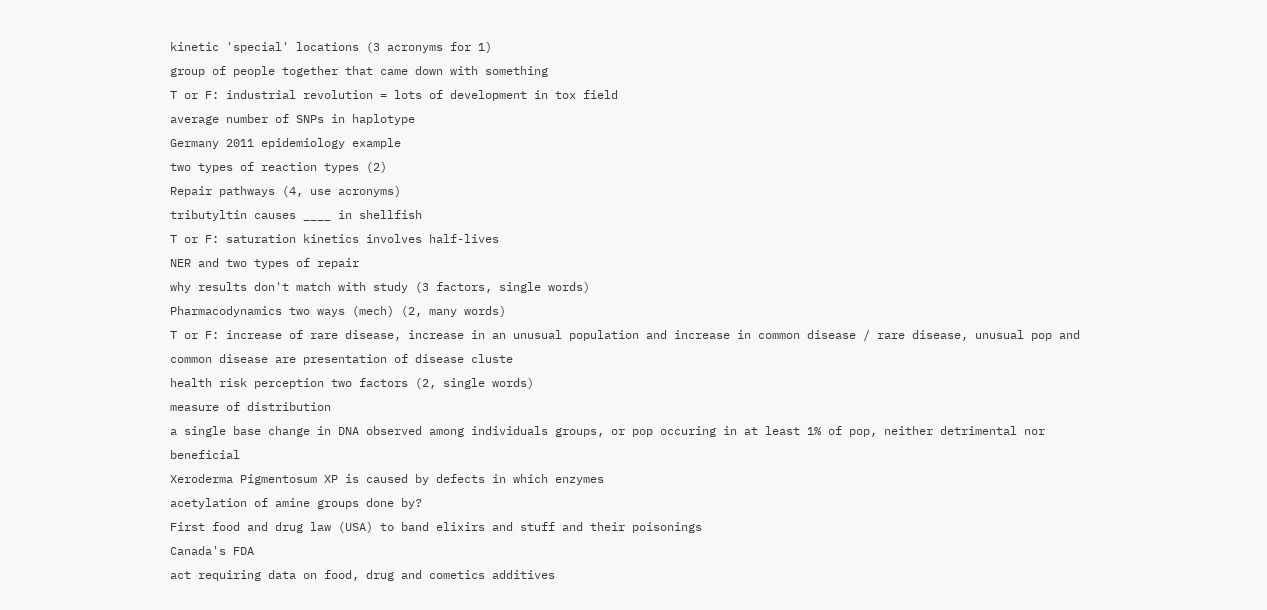kinetic 'special' locations (3 acronyms for 1)
group of people together that came down with something
T or F: industrial revolution = lots of development in tox field
average number of SNPs in haplotype
Germany 2011 epidemiology example
two types of reaction types (2)
Repair pathways (4, use acronyms)
tributyltin causes ____ in shellfish
T or F: saturation kinetics involves half-lives
NER and two types of repair
why results don't match with study (3 factors, single words)
Pharmacodynamics two ways (mech) (2, many words)
T or F: increase of rare disease, increase in an unusual population and increase in common disease / rare disease, unusual pop and common disease are presentation of disease cluste
health risk perception two factors (2, single words)
measure of distribution
a single base change in DNA observed among individuals groups, or pop occuring in at least 1% of pop, neither detrimental nor beneficial
Xeroderma Pigmentosum XP is caused by defects in which enzymes
acetylation of amine groups done by?
First food and drug law (USA) to band elixirs and stuff and their poisonings
Canada's FDA
act requiring data on food, drug and cometics additives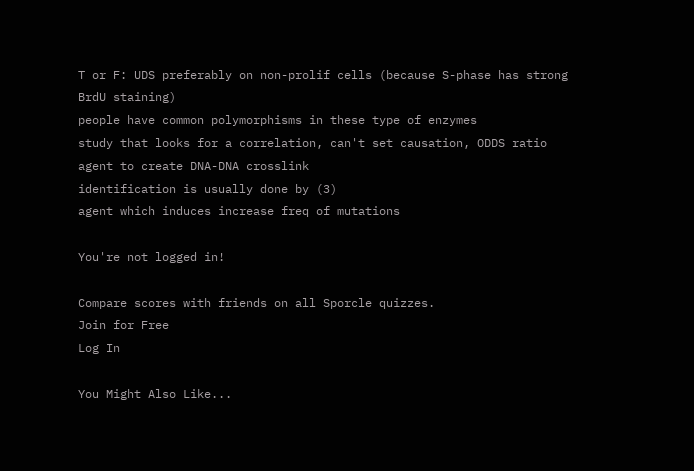T or F: UDS preferably on non-prolif cells (because S-phase has strong BrdU staining)
people have common polymorphisms in these type of enzymes
study that looks for a correlation, can't set causation, ODDS ratio
agent to create DNA-DNA crosslink
identification is usually done by (3)
agent which induces increase freq of mutations

You're not logged in!

Compare scores with friends on all Sporcle quizzes.
Join for Free
Log In

You Might Also Like...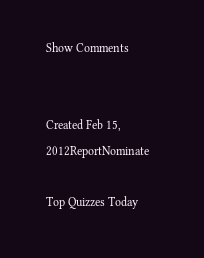Show Comments


Created Feb 15, 2012ReportNominate

Top Quizzes Today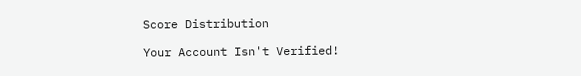Score Distribution

Your Account Isn't Verified!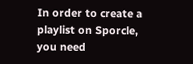In order to create a playlist on Sporcle, you need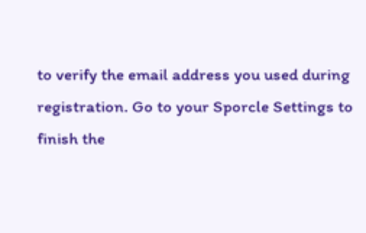to verify the email address you used during registration. Go to your Sporcle Settings to finish the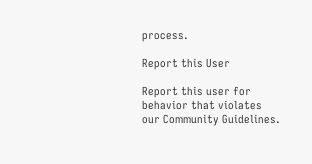process.

Report this User

Report this user for behavior that violates our Community Guidelines.